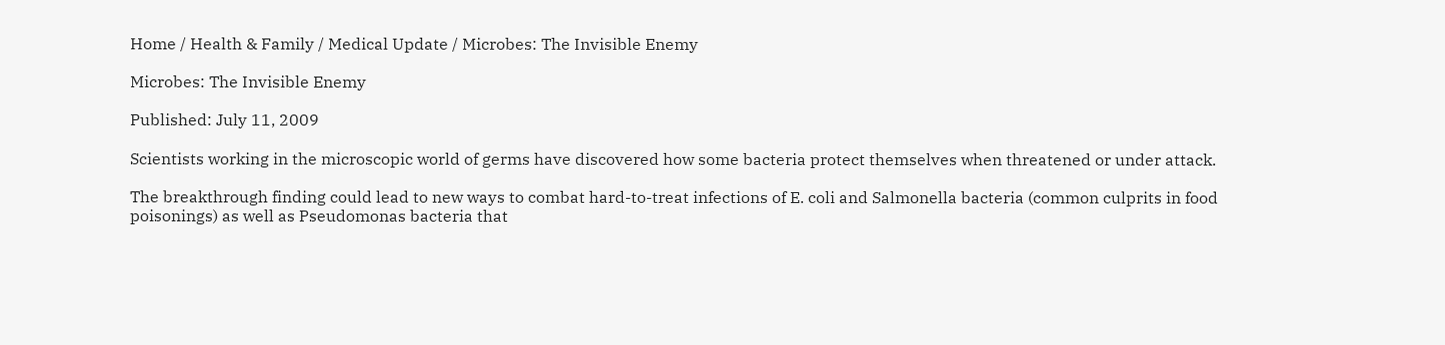Home / Health & Family / Medical Update / Microbes: The Invisible Enemy

Microbes: The Invisible Enemy

Published: July 11, 2009

Scientists working in the microscopic world of germs have discovered how some bacteria protect themselves when threatened or under attack.

The breakthrough finding could lead to new ways to combat hard-to-treat infections of E. coli and Salmonella bacteria (common culprits in food poisonings) as well as Pseudomonas bacteria that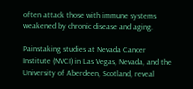often attack those with immune systems weakened by chronic disease and aging.

Painstaking studies at Nevada Cancer Institute (NVCI) in Las Vegas, Nevada, and the University of Aberdeen, Scotland, reveal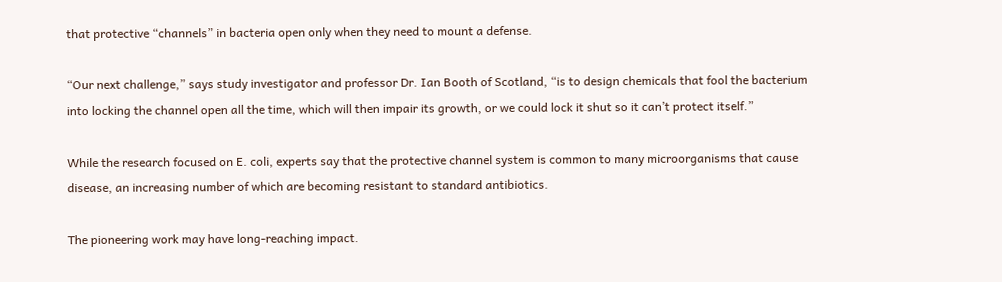that protective “channels” in bacteria open only when they need to mount a defense.

“Our next challenge,” says study investigator and professor Dr. Ian Booth of Scotland, “is to design chemicals that fool the bacterium into locking the channel open all the time, which will then impair its growth, or we could lock it shut so it can’t protect itself.”

While the research focused on E. coli, experts say that the protective channel system is common to many microorganisms that cause disease, an increasing number of which are becoming resistant to standard antibiotics.

The pioneering work may have long-reaching impact.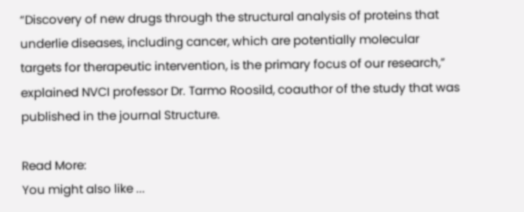“Discovery of new drugs through the structural analysis of proteins that underlie diseases, including cancer, which are potentially molecular targets for therapeutic intervention, is the primary focus of our research,” explained NVCI professor Dr. Tarmo Roosild, coauthor of the study that was published in the journal Structure.

Read More:
You might also like ...